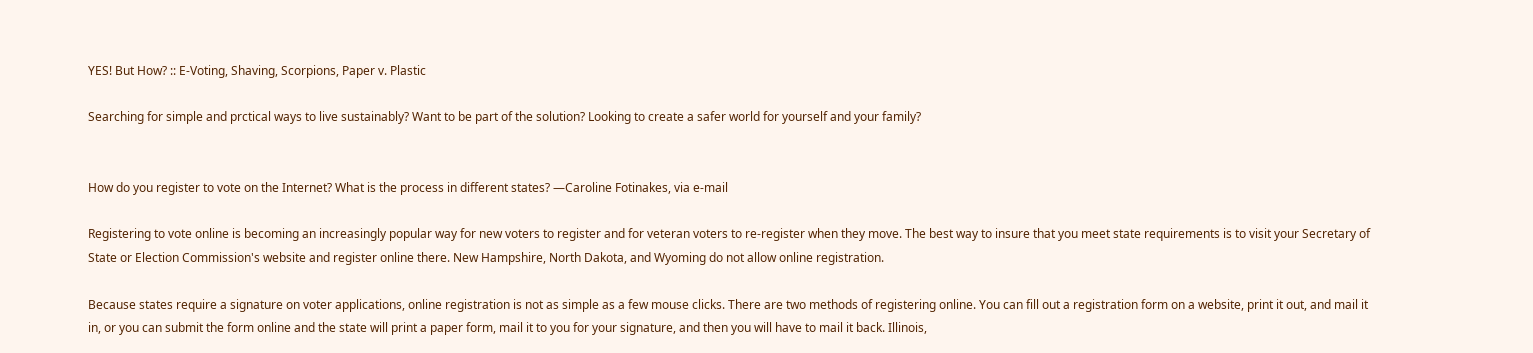YES! But How? :: E-Voting, Shaving, Scorpions, Paper v. Plastic

Searching for simple and prctical ways to live sustainably? Want to be part of the solution? Looking to create a safer world for yourself and your family?


How do you register to vote on the Internet? What is the process in different states? —Caroline Fotinakes, via e-mail

Registering to vote online is becoming an increasingly popular way for new voters to register and for veteran voters to re-register when they move. The best way to insure that you meet state requirements is to visit your Secretary of State or Election Commission's website and register online there. New Hampshire, North Dakota, and Wyoming do not allow online registration.

Because states require a signature on voter applications, online registration is not as simple as a few mouse clicks. There are two methods of registering online. You can fill out a registration form on a website, print it out, and mail it in, or you can submit the form online and the state will print a paper form, mail it to you for your signature, and then you will have to mail it back. Illinois,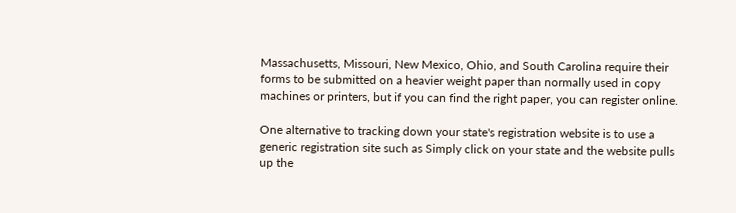Massachusetts, Missouri, New Mexico, Ohio, and South Carolina require their forms to be submitted on a heavier weight paper than normally used in copy machines or printers, but if you can find the right paper, you can register online.

One alternative to tracking down your state's registration website is to use a generic registration site such as Simply click on your state and the website pulls up the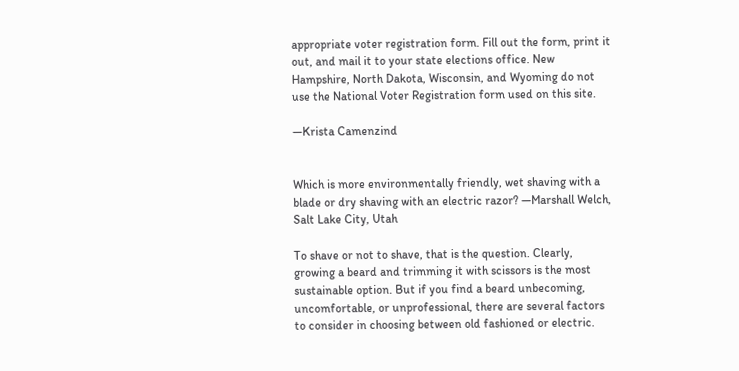appropriate voter registration form. Fill out the form, print it out, and mail it to your state elections office. New Hampshire, North Dakota, Wisconsin, and Wyoming do not use the National Voter Registration form used on this site.

—Krista Camenzind


Which is more environmentally friendly, wet shaving with a blade or dry shaving with an electric razor? —Marshall Welch, Salt Lake City, Utah

To shave or not to shave, that is the question. Clearly, growing a beard and trimming it with scissors is the most sustainable option. But if you find a beard unbecoming, uncomfortable, or unprofessional, there are several factors to consider in choosing between old fashioned or electric.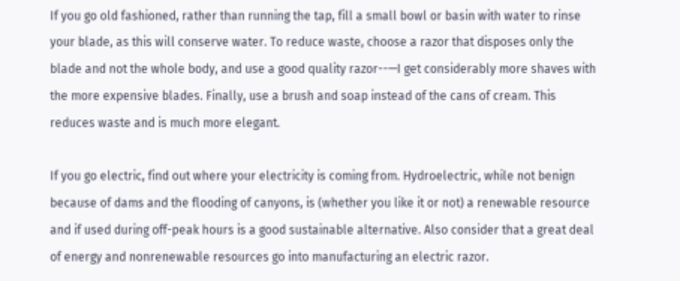If you go old fashioned, rather than running the tap, fill a small bowl or basin with water to rinse your blade, as this will conserve water. To reduce waste, choose a razor that disposes only the blade and not the whole body, and use a good quality razor--—I get considerably more shaves with the more expensive blades. Finally, use a brush and soap instead of the cans of cream. This reduces waste and is much more elegant.

If you go electric, find out where your electricity is coming from. Hydroelectric, while not benign because of dams and the flooding of canyons, is (whether you like it or not) a renewable resource and if used during off-peak hours is a good sustainable alternative. Also consider that a great deal of energy and nonrenewable resources go into manufacturing an electric razor.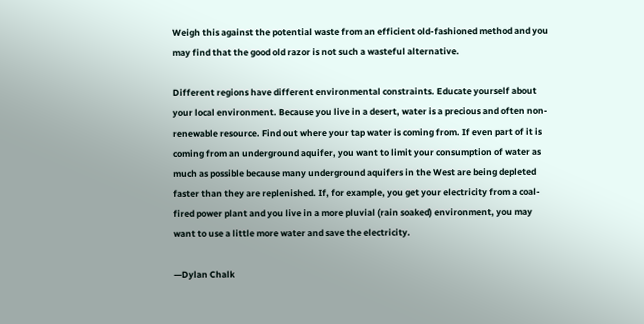Weigh this against the potential waste from an efficient old-fashioned method and you may find that the good old razor is not such a wasteful alternative.

Different regions have different environmental constraints. Educate yourself about your local environment. Because you live in a desert, water is a precious and often non-renewable resource. Find out where your tap water is coming from. If even part of it is coming from an underground aquifer, you want to limit your consumption of water as much as possible because many underground aquifers in the West are being depleted faster than they are replenished. If, for example, you get your electricity from a coal-fired power plant and you live in a more pluvial (rain soaked) environment, you may want to use a little more water and save the electricity.

—Dylan Chalk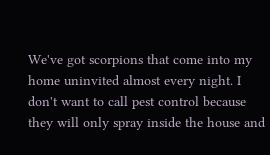We've got scorpions that come into my home uninvited almost every night. I don't want to call pest control because they will only spray inside the house and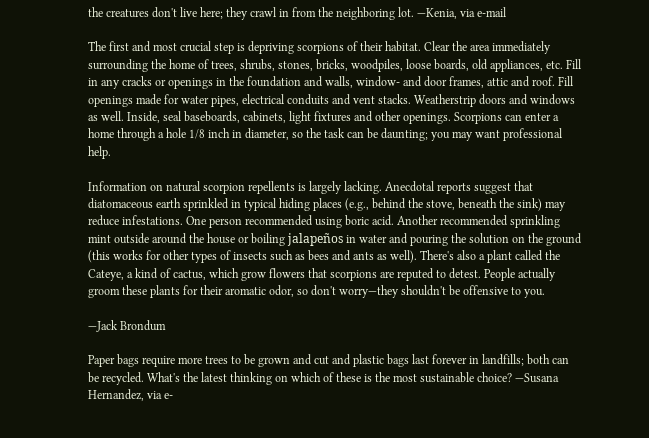the creatures don't live here; they crawl in from the neighboring lot. —Kenia, via e-mail

The first and most crucial step is depriving scorpions of their habitat. Clear the area immediately surrounding the home of trees, shrubs, stones, bricks, woodpiles, loose boards, old appliances, etc. Fill in any cracks or openings in the foundation and walls, window- and door frames, attic and roof. Fill openings made for water pipes, electrical conduits and vent stacks. Weatherstrip doors and windows as well. Inside, seal baseboards, cabinets, light fixtures and other openings. Scorpions can enter a home through a hole 1/8 inch in diameter, so the task can be daunting; you may want professional help.

Information on natural scorpion repellents is largely lacking. Anecdotal reports suggest that diatomaceous earth sprinkled in typical hiding places (e.g., behind the stove, beneath the sink) may reduce infestations. One person recommended using boric acid. Another recommended sprinkling mint outside around the house or boiling jalapeños in water and pouring the solution on the ground (this works for other types of insects such as bees and ants as well). There's also a plant called the Cateye, a kind of cactus, which grow flowers that scorpions are reputed to detest. People actually groom these plants for their aromatic odor, so don't worry—they shouldn't be offensive to you.

—Jack Brondum

Paper bags require more trees to be grown and cut and plastic bags last forever in landfills; both can be recycled. What's the latest thinking on which of these is the most sustainable choice? —Susana Hernandez, via e-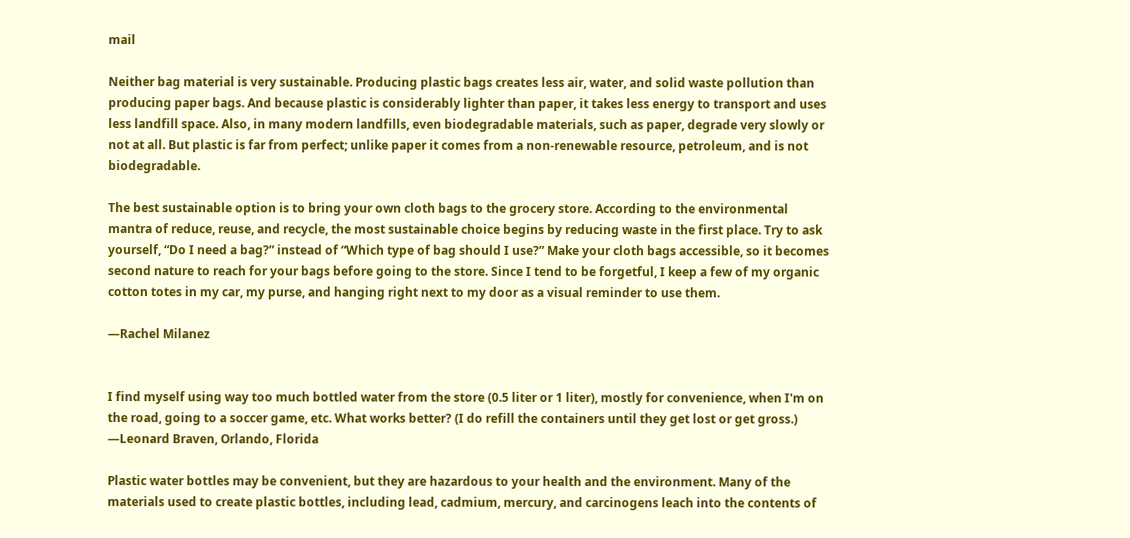mail

Neither bag material is very sustainable. Producing plastic bags creates less air, water, and solid waste pollution than producing paper bags. And because plastic is considerably lighter than paper, it takes less energy to transport and uses less landfill space. Also, in many modern landfills, even biodegradable materials, such as paper, degrade very slowly or not at all. But plastic is far from perfect; unlike paper it comes from a non-renewable resource, petroleum, and is not biodegradable.

The best sustainable option is to bring your own cloth bags to the grocery store. According to the environmental mantra of reduce, reuse, and recycle, the most sustainable choice begins by reducing waste in the first place. Try to ask yourself, “Do I need a bag?” instead of “Which type of bag should I use?” Make your cloth bags accessible, so it becomes second nature to reach for your bags before going to the store. Since I tend to be forgetful, I keep a few of my organic cotton totes in my car, my purse, and hanging right next to my door as a visual reminder to use them.

—Rachel Milanez


I find myself using way too much bottled water from the store (0.5 liter or 1 liter), mostly for convenience, when I'm on the road, going to a soccer game, etc. What works better? (I do refill the containers until they get lost or get gross.) —Leonard Braven, Orlando, Florida

Plastic water bottles may be convenient, but they are hazardous to your health and the environment. Many of the materials used to create plastic bottles, including lead, cadmium, mercury, and carcinogens leach into the contents of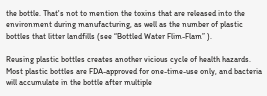the bottle. That's not to mention the toxins that are released into the environment during manufacturing, as well as the number of plastic bottles that litter landfills (see “Bottled Water Flim-Flam” ).

Reusing plastic bottles creates another vicious cycle of health hazards. Most plastic bottles are FDA-approved for one-time-use only, and bacteria will accumulate in the bottle after multiple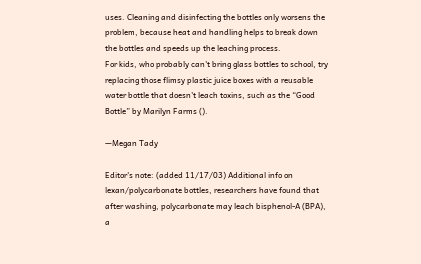uses. Cleaning and disinfecting the bottles only worsens the problem, because heat and handling helps to break down the bottles and speeds up the leaching process.
For kids, who probably can't bring glass bottles to school, try replacing those flimsy plastic juice boxes with a reusable water bottle that doesn't leach toxins, such as the “Good Bottle” by Marilyn Farms ().

—Megan Tady

Editor's note: (added 11/17/03) Additional info on lexan/polycarbonate bottles, researchers have found that after washing, polycarbonate may leach bisphenol-A (BPA), a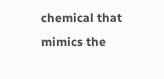chemical that mimics the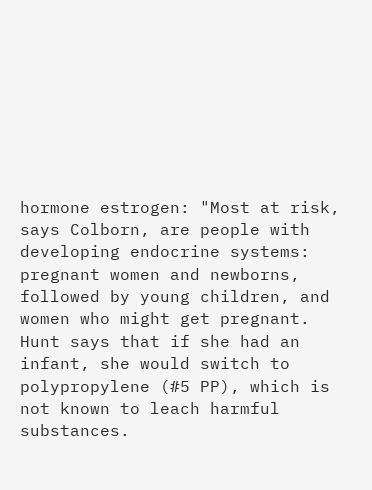hormone estrogen: "Most at risk, says Colborn, are people with developing endocrine systems: pregnant women and newborns, followed by young children, and women who might get pregnant. Hunt says that if she had an infant, she would switch to polypropylene (#5 PP), which is not known to leach harmful substances.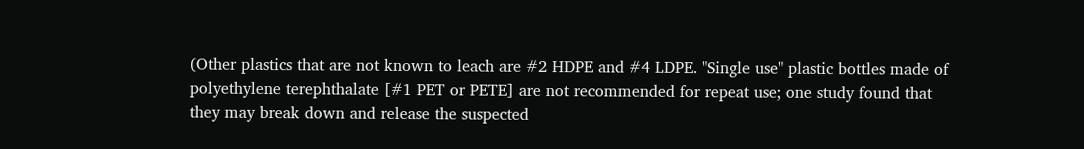(Other plastics that are not known to leach are #2 HDPE and #4 LDPE. "Single use" plastic bottles made of polyethylene terephthalate [#1 PET or PETE] are not recommended for repeat use; one study found that they may break down and release the suspected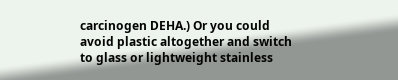carcinogen DEHA.) Or you could avoid plastic altogether and switch to glass or lightweight stainless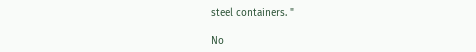steel containers. "

No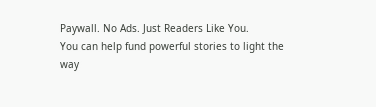Paywall. No Ads. Just Readers Like You.
You can help fund powerful stories to light the way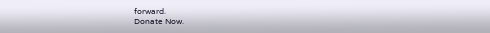forward.
Donate Now.